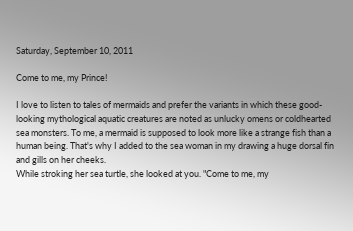Saturday, September 10, 2011

Come to me, my Prince!

I love to listen to tales of mermaids and prefer the variants in which these good-looking mythological aquatic creatures are noted as unlucky omens or coldhearted sea monsters. To me, a mermaid is supposed to look more like a strange fish than a human being. That's why I added to the sea woman in my drawing a huge dorsal fin and gills on her cheeks.
While stroking her sea turtle, she looked at you. "Come to me, my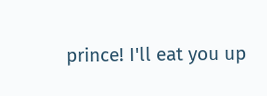prince! I'll eat you up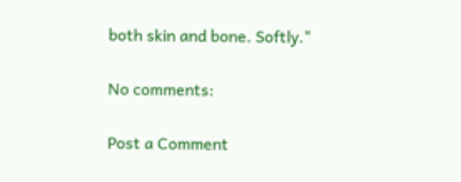both skin and bone. Softly."

No comments:

Post a Comment